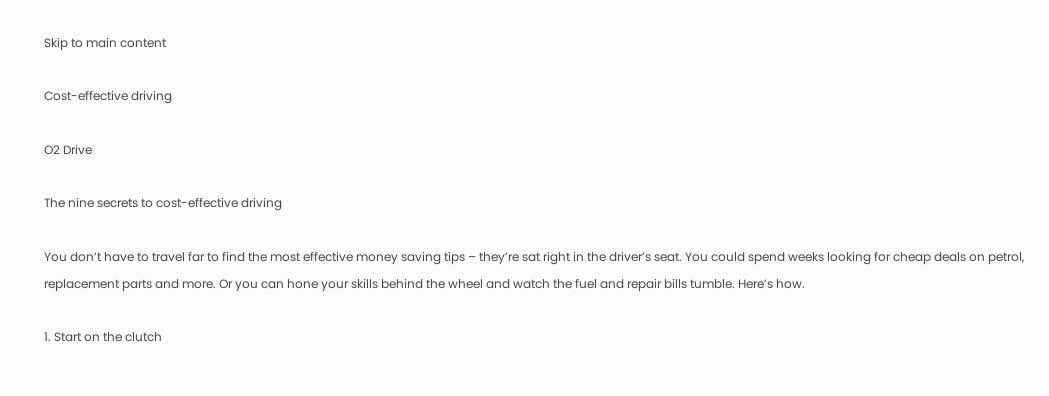Skip to main content

Cost-effective driving

O2 Drive

The nine secrets to cost-effective driving

You don’t have to travel far to find the most effective money saving tips – they’re sat right in the driver’s seat. You could spend weeks looking for cheap deals on petrol, replacement parts and more. Or you can hone your skills behind the wheel and watch the fuel and repair bills tumble. Here’s how.

1. Start on the clutch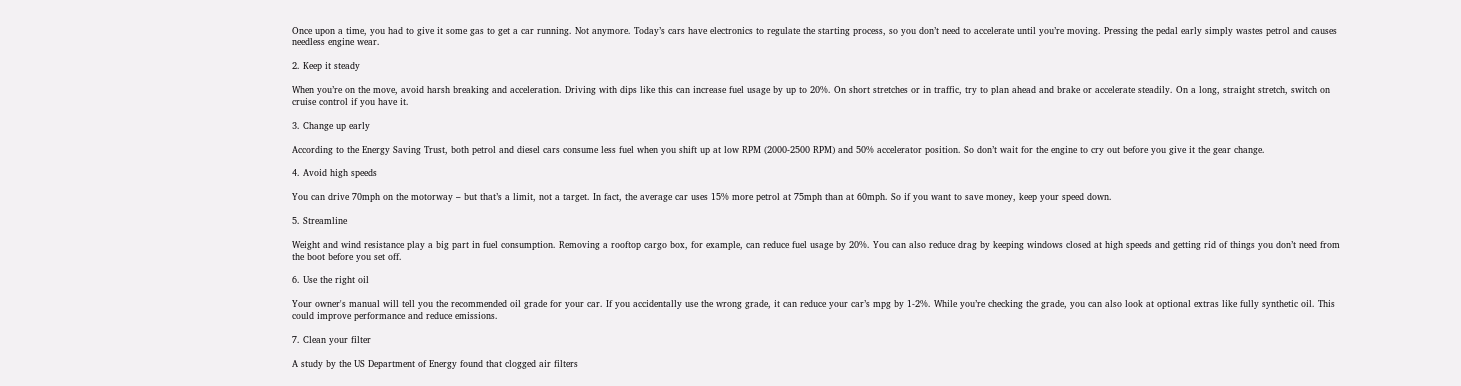Once upon a time, you had to give it some gas to get a car running. Not anymore. Today’s cars have electronics to regulate the starting process, so you don’t need to accelerate until you’re moving. Pressing the pedal early simply wastes petrol and causes needless engine wear.

2. Keep it steady

When you’re on the move, avoid harsh breaking and acceleration. Driving with dips like this can increase fuel usage by up to 20%. On short stretches or in traffic, try to plan ahead and brake or accelerate steadily. On a long, straight stretch, switch on cruise control if you have it.

3. Change up early

According to the Energy Saving Trust, both petrol and diesel cars consume less fuel when you shift up at low RPM (2000-2500 RPM) and 50% accelerator position. So don’t wait for the engine to cry out before you give it the gear change.

4. Avoid high speeds

You can drive 70mph on the motorway – but that’s a limit, not a target. In fact, the average car uses 15% more petrol at 75mph than at 60mph. So if you want to save money, keep your speed down.

5. Streamline

Weight and wind resistance play a big part in fuel consumption. Removing a rooftop cargo box, for example, can reduce fuel usage by 20%. You can also reduce drag by keeping windows closed at high speeds and getting rid of things you don’t need from the boot before you set off.

6. Use the right oil

Your owner's manual will tell you the recommended oil grade for your car. If you accidentally use the wrong grade, it can reduce your car’s mpg by 1-2%. While you’re checking the grade, you can also look at optional extras like fully synthetic oil. This could improve performance and reduce emissions.

7. Clean your filter

A study by the US Department of Energy found that clogged air filters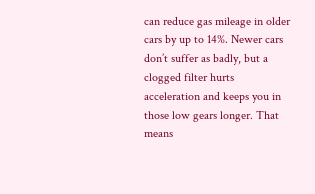can reduce gas mileage in older cars by up to 14%. Newer cars don’t suffer as badly, but a clogged filter hurts acceleration and keeps you in those low gears longer. That means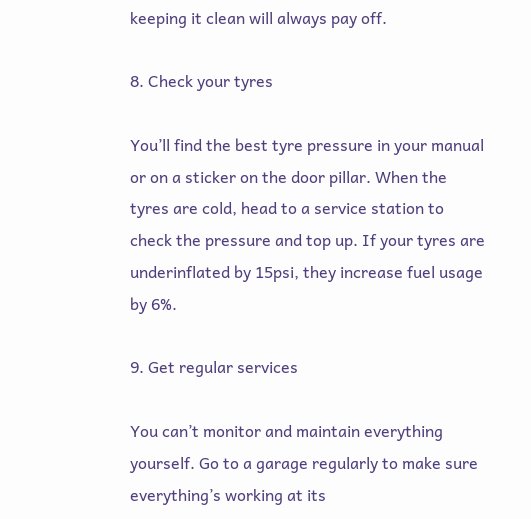keeping it clean will always pay off.

8. Check your tyres

You’ll find the best tyre pressure in your manual or on a sticker on the door pillar. When the tyres are cold, head to a service station to check the pressure and top up. If your tyres are underinflated by 15psi, they increase fuel usage by 6%.

9. Get regular services

You can’t monitor and maintain everything yourself. Go to a garage regularly to make sure everything’s working at its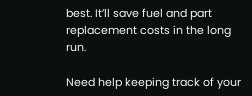best. It’ll save fuel and part replacement costs in the long run.

Need help keeping track of your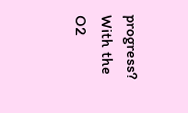progress? With the O2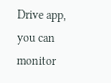Drive app, you can monitor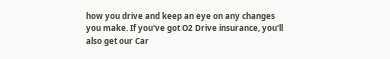how you drive and keep an eye on any changes you make. If you've got O2 Drive insurance, you'll also get our Car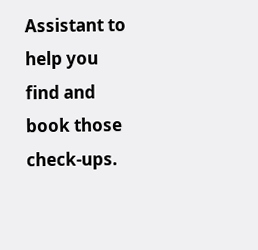Assistant to help you find and book those check-ups.